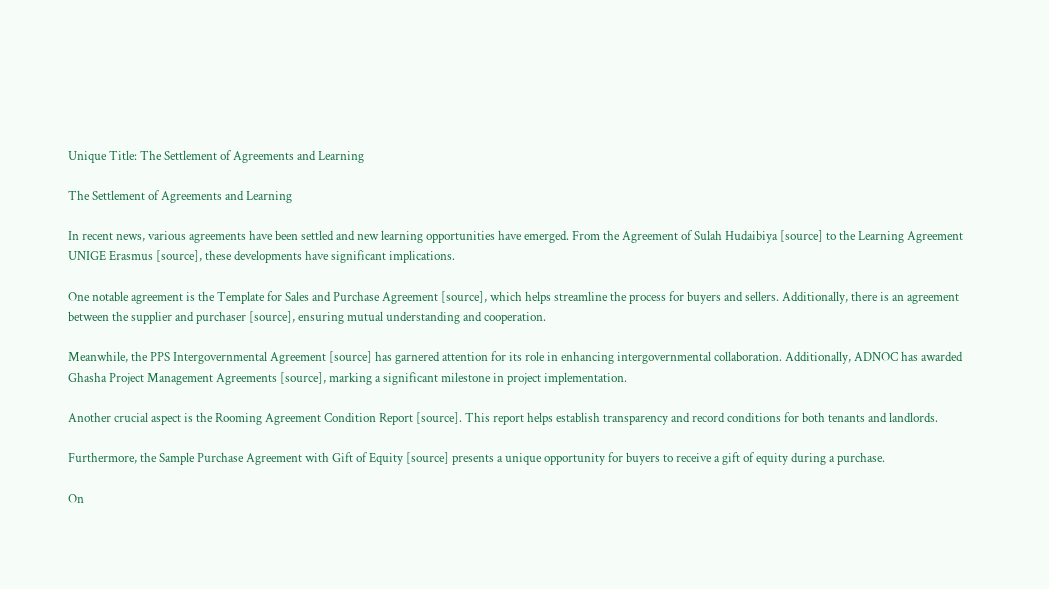Unique Title: The Settlement of Agreements and Learning

The Settlement of Agreements and Learning

In recent news, various agreements have been settled and new learning opportunities have emerged. From the Agreement of Sulah Hudaibiya [source] to the Learning Agreement UNIGE Erasmus [source], these developments have significant implications.

One notable agreement is the Template for Sales and Purchase Agreement [source], which helps streamline the process for buyers and sellers. Additionally, there is an agreement between the supplier and purchaser [source], ensuring mutual understanding and cooperation.

Meanwhile, the PPS Intergovernmental Agreement [source] has garnered attention for its role in enhancing intergovernmental collaboration. Additionally, ADNOC has awarded Ghasha Project Management Agreements [source], marking a significant milestone in project implementation.

Another crucial aspect is the Rooming Agreement Condition Report [source]. This report helps establish transparency and record conditions for both tenants and landlords.

Furthermore, the Sample Purchase Agreement with Gift of Equity [source] presents a unique opportunity for buyers to receive a gift of equity during a purchase.

On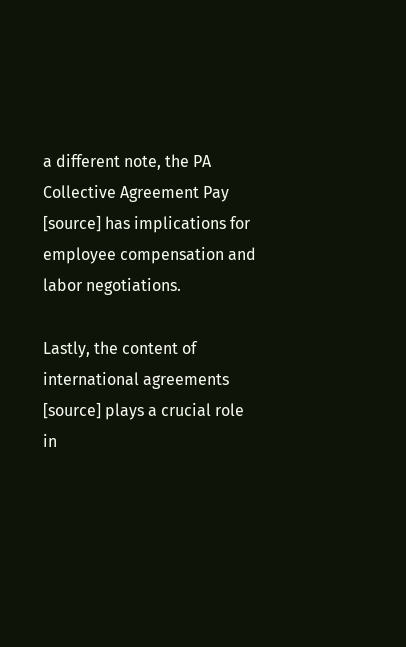a different note, the PA Collective Agreement Pay [source] has implications for employee compensation and labor negotiations.

Lastly, the content of international agreements [source] plays a crucial role in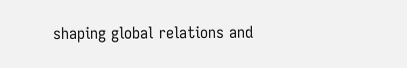shaping global relations and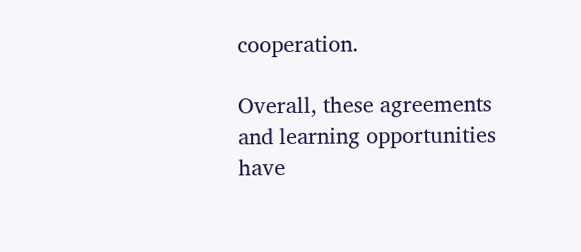cooperation.

Overall, these agreements and learning opportunities have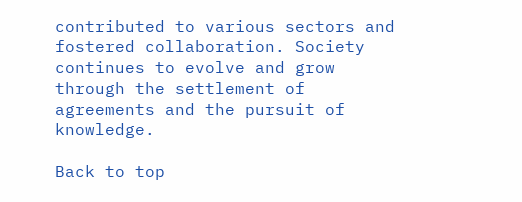contributed to various sectors and fostered collaboration. Society continues to evolve and grow through the settlement of agreements and the pursuit of knowledge.

Back to top